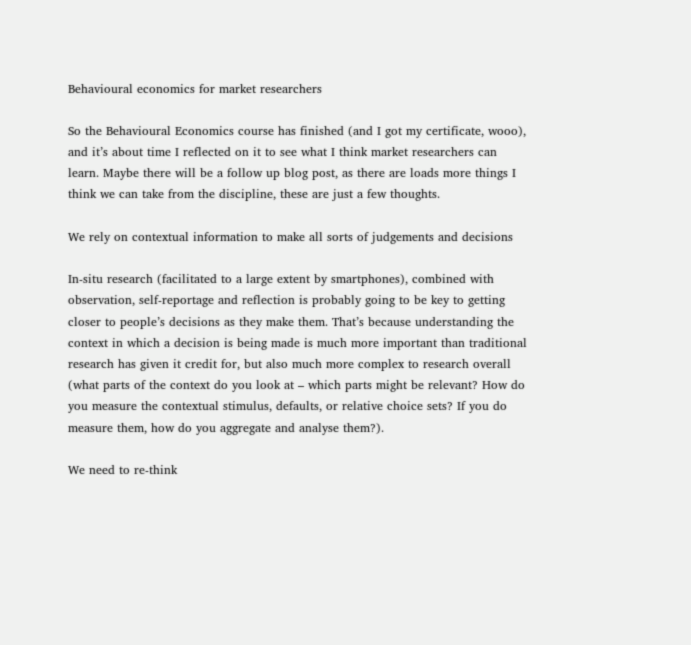Behavioural economics for market researchers

So the Behavioural Economics course has finished (and I got my certificate, wooo), and it’s about time I reflected on it to see what I think market researchers can learn. Maybe there will be a follow up blog post, as there are loads more things I think we can take from the discipline, these are just a few thoughts.

We rely on contextual information to make all sorts of judgements and decisions

In-situ research (facilitated to a large extent by smartphones), combined with observation, self-reportage and reflection is probably going to be key to getting closer to people’s decisions as they make them. That’s because understanding the context in which a decision is being made is much more important than traditional research has given it credit for, but also much more complex to research overall (what parts of the context do you look at – which parts might be relevant? How do you measure the contextual stimulus, defaults, or relative choice sets? If you do measure them, how do you aggregate and analyse them?).

We need to re-think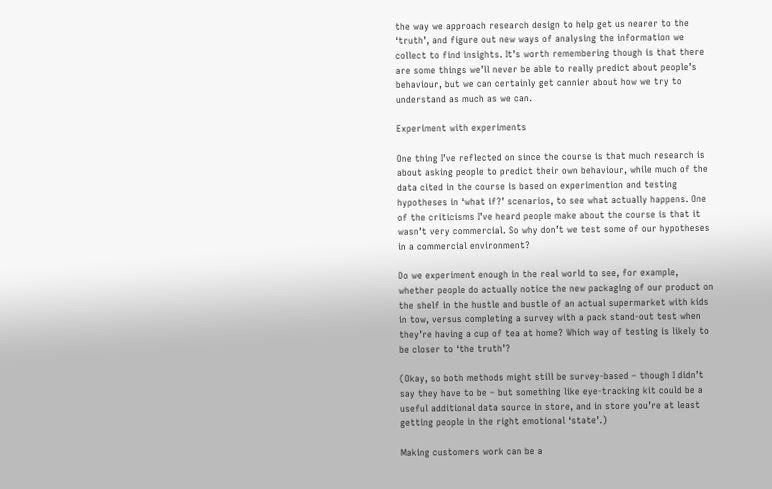the way we approach research design to help get us nearer to the ‘truth’, and figure out new ways of analysing the information we collect to find insights. It’s worth remembering though is that there are some things we’ll never be able to really predict about people’s behaviour, but we can certainly get cannier about how we try to understand as much as we can.

Experiment with experiments

One thing I’ve reflected on since the course is that much research is about asking people to predict their own behaviour, while much of the data cited in the course is based on experimention and testing hypotheses in ‘what if?’ scenarios, to see what actually happens. One of the criticisms I’ve heard people make about the course is that it wasn’t very commercial. So why don’t we test some of our hypotheses in a commercial environment?

Do we experiment enough in the real world to see, for example, whether people do actually notice the new packaging of our product on the shelf in the hustle and bustle of an actual supermarket with kids in tow, versus completing a survey with a pack stand-out test when they’re having a cup of tea at home? Which way of testing is likely to be closer to ‘the truth’?

(Okay, so both methods might still be survey-based – though I didn’t say they have to be – but something like eye-tracking kit could be a useful additional data source in store, and in store you’re at least getting people in the right emotional ‘state’.)

Making customers work can be a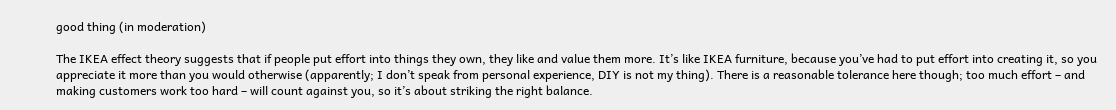good thing (in moderation)

The IKEA effect theory suggests that if people put effort into things they own, they like and value them more. It’s like IKEA furniture, because you’ve had to put effort into creating it, so you appreciate it more than you would otherwise (apparently; I don’t speak from personal experience, DIY is not my thing). There is a reasonable tolerance here though; too much effort – and making customers work too hard – will count against you, so it’s about striking the right balance.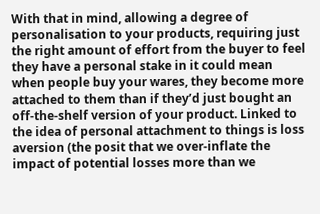With that in mind, allowing a degree of personalisation to your products, requiring just the right amount of effort from the buyer to feel they have a personal stake in it could mean when people buy your wares, they become more attached to them than if they’d just bought an off-the-shelf version of your product. Linked to the idea of personal attachment to things is loss aversion (the posit that we over-inflate the impact of potential losses more than we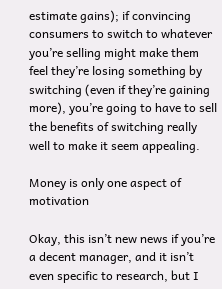estimate gains); if convincing consumers to switch to whatever you’re selling might make them feel they’re losing something by switching (even if they’re gaining more), you’re going to have to sell the benefits of switching really well to make it seem appealing.

Money is only one aspect of motivation

Okay, this isn’t new news if you’re a decent manager, and it isn’t even specific to research, but I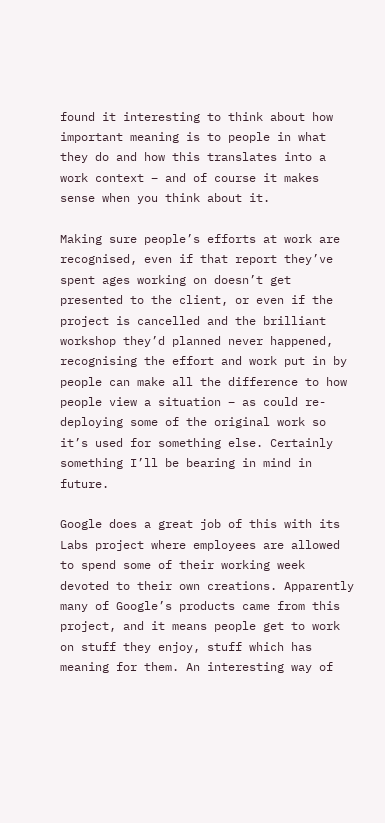found it interesting to think about how important meaning is to people in what they do and how this translates into a work context – and of course it makes sense when you think about it.

Making sure people’s efforts at work are recognised, even if that report they’ve spent ages working on doesn’t get presented to the client, or even if the project is cancelled and the brilliant workshop they’d planned never happened, recognising the effort and work put in by people can make all the difference to how people view a situation – as could re-deploying some of the original work so it’s used for something else. Certainly something I’ll be bearing in mind in future.

Google does a great job of this with its Labs project where employees are allowed to spend some of their working week devoted to their own creations. Apparently many of Google’s products came from this project, and it means people get to work on stuff they enjoy, stuff which has meaning for them. An interesting way of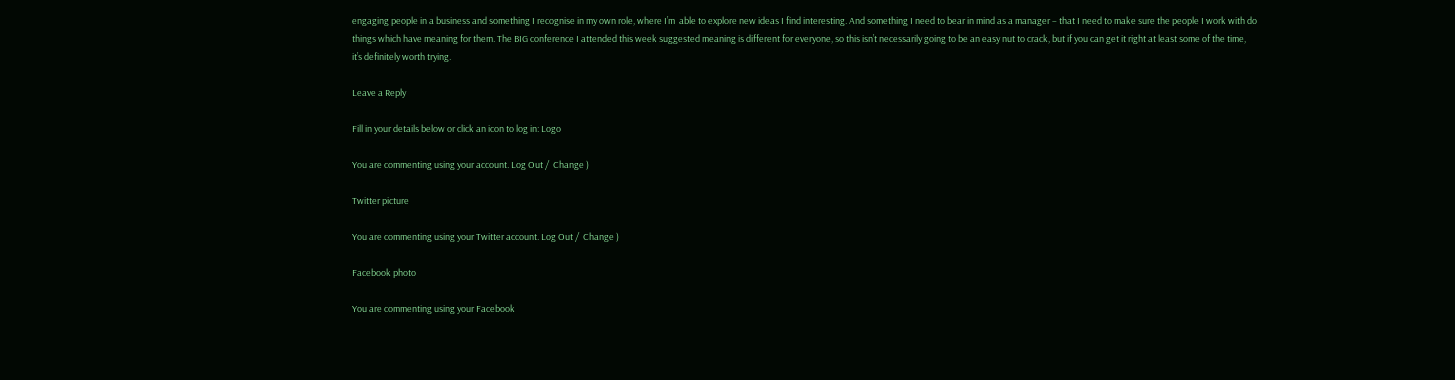engaging people in a business and something I recognise in my own role, where I’m  able to explore new ideas I find interesting. And something I need to bear in mind as a manager – that I need to make sure the people I work with do things which have meaning for them. The BIG conference I attended this week suggested meaning is different for everyone, so this isn’t necessarily going to be an easy nut to crack, but if you can get it right at least some of the time, it’s definitely worth trying.

Leave a Reply

Fill in your details below or click an icon to log in: Logo

You are commenting using your account. Log Out /  Change )

Twitter picture

You are commenting using your Twitter account. Log Out /  Change )

Facebook photo

You are commenting using your Facebook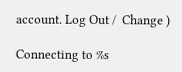account. Log Out /  Change )

Connecting to %s